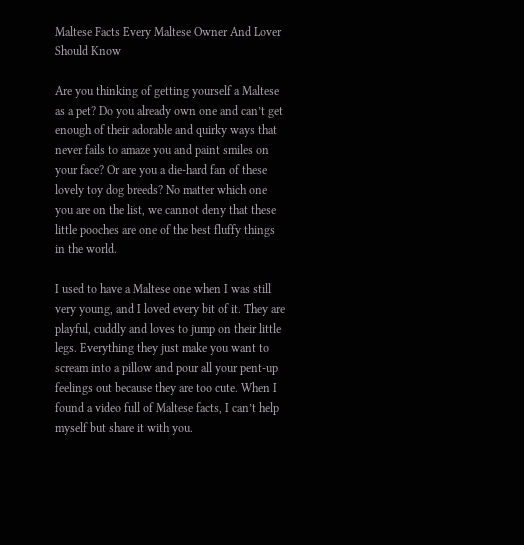Maltese Facts Every Maltese Owner And Lover Should Know

Are you thinking of getting yourself a Maltese as a pet? Do you already own one and can’t get enough of their adorable and quirky ways that never fails to amaze you and paint smiles on your face? Or are you a die-hard fan of these lovely toy dog breeds? No matter which one you are on the list, we cannot deny that these little pooches are one of the best fluffy things in the world.

I used to have a Maltese one when I was still very young, and I loved every bit of it. They are playful, cuddly and loves to jump on their little legs. Everything they just make you want to scream into a pillow and pour all your pent-up feelings out because they are too cute. When I found a video full of Maltese facts, I can’t help myself but share it with you.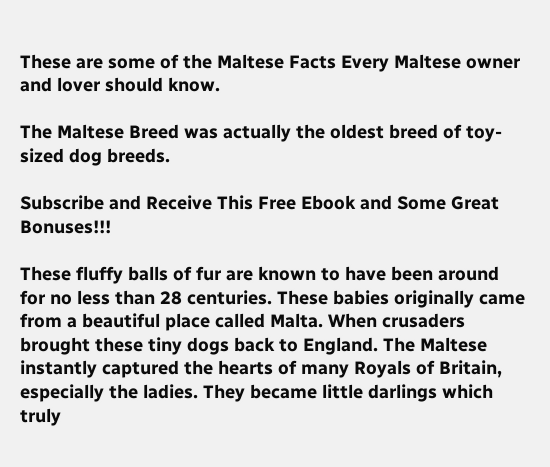These are some of the Maltese Facts Every Maltese owner and lover should know.

The Maltese Breed was actually the oldest breed of toy-sized dog breeds.

Subscribe and Receive This Free Ebook and Some Great Bonuses!!!

These fluffy balls of fur are known to have been around for no less than 28 centuries. These babies originally came from a beautiful place called Malta. When crusaders brought these tiny dogs back to England. The Maltese instantly captured the hearts of many Royals of Britain, especially the ladies. They became little darlings which truly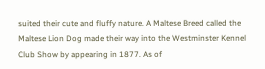suited their cute and fluffy nature. A Maltese Breed called the Maltese Lion Dog made their way into the Westminster Kennel Club Show by appearing in 1877. As of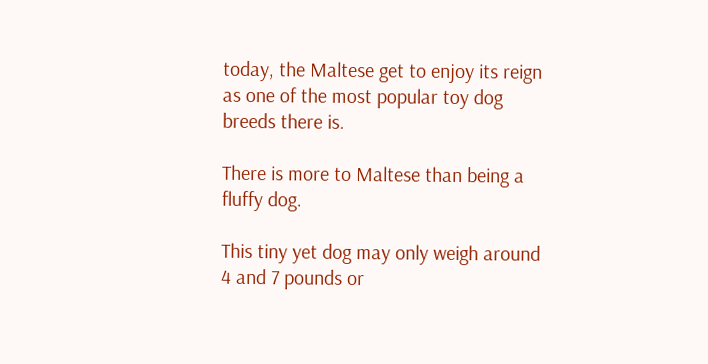today, the Maltese get to enjoy its reign as one of the most popular toy dog breeds there is.

There is more to Maltese than being a fluffy dog.

This tiny yet dog may only weigh around 4 and 7 pounds or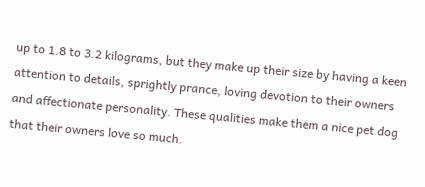up to 1.8 to 3.2 kilograms, but they make up their size by having a keen attention to details, sprightly prance, loving devotion to their owners and affectionate personality. These qualities make them a nice pet dog that their owners love so much.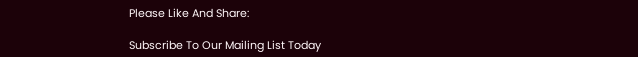Please Like And Share:

Subscribe To Our Mailing List Today